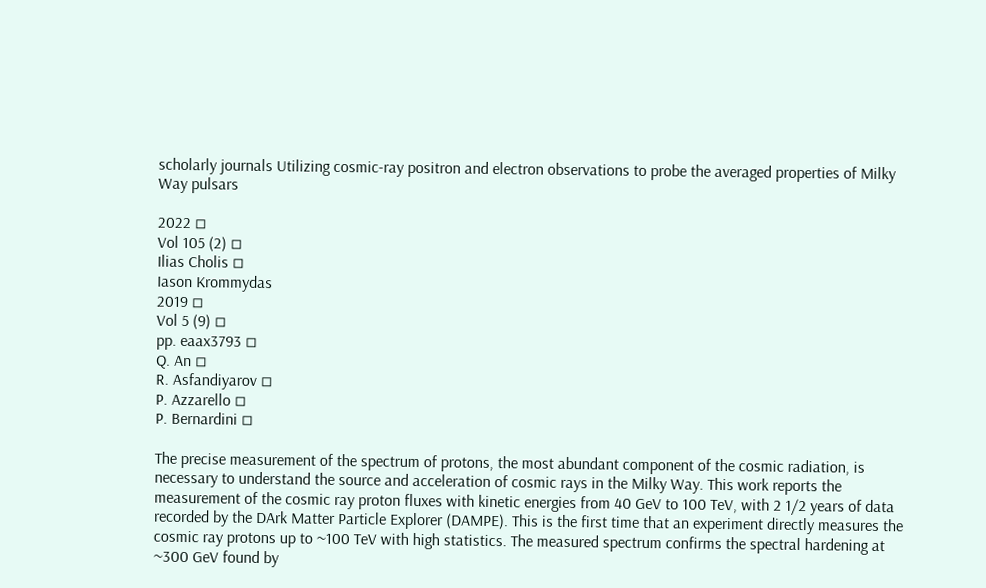scholarly journals Utilizing cosmic-ray positron and electron observations to probe the averaged properties of Milky Way pulsars

2022 ◽
Vol 105 (2) ◽
Ilias Cholis ◽
Iason Krommydas
2019 ◽
Vol 5 (9) ◽
pp. eaax3793 ◽
Q. An ◽
R. Asfandiyarov ◽
P. Azzarello ◽
P. Bernardini ◽

The precise measurement of the spectrum of protons, the most abundant component of the cosmic radiation, is necessary to understand the source and acceleration of cosmic rays in the Milky Way. This work reports the measurement of the cosmic ray proton fluxes with kinetic energies from 40 GeV to 100 TeV, with 2 1/2 years of data recorded by the DArk Matter Particle Explorer (DAMPE). This is the first time that an experiment directly measures the cosmic ray protons up to ~100 TeV with high statistics. The measured spectrum confirms the spectral hardening at ~300 GeV found by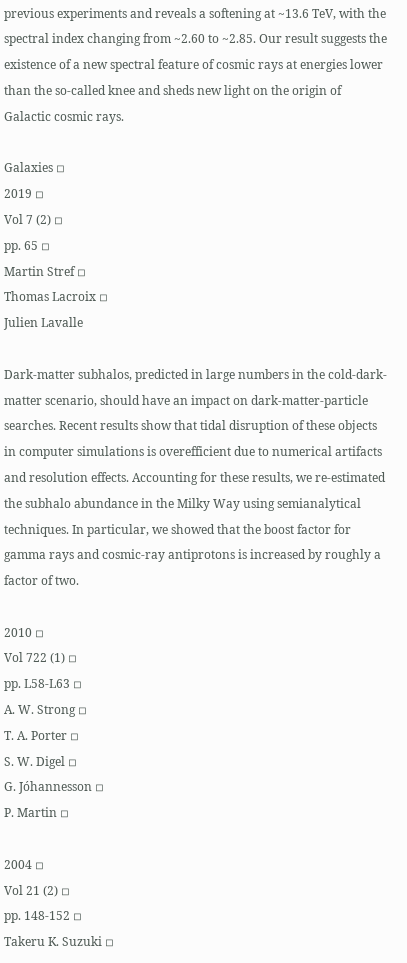previous experiments and reveals a softening at ~13.6 TeV, with the spectral index changing from ~2.60 to ~2.85. Our result suggests the existence of a new spectral feature of cosmic rays at energies lower than the so-called knee and sheds new light on the origin of Galactic cosmic rays.

Galaxies ◽
2019 ◽
Vol 7 (2) ◽
pp. 65 ◽
Martin Stref ◽
Thomas Lacroix ◽
Julien Lavalle

Dark-matter subhalos, predicted in large numbers in the cold-dark-matter scenario, should have an impact on dark-matter-particle searches. Recent results show that tidal disruption of these objects in computer simulations is overefficient due to numerical artifacts and resolution effects. Accounting for these results, we re-estimated the subhalo abundance in the Milky Way using semianalytical techniques. In particular, we showed that the boost factor for gamma rays and cosmic-ray antiprotons is increased by roughly a factor of two.

2010 ◽
Vol 722 (1) ◽
pp. L58-L63 ◽
A. W. Strong ◽
T. A. Porter ◽
S. W. Digel ◽
G. Jóhannesson ◽
P. Martin ◽

2004 ◽
Vol 21 (2) ◽
pp. 148-152 ◽
Takeru K. Suzuki ◽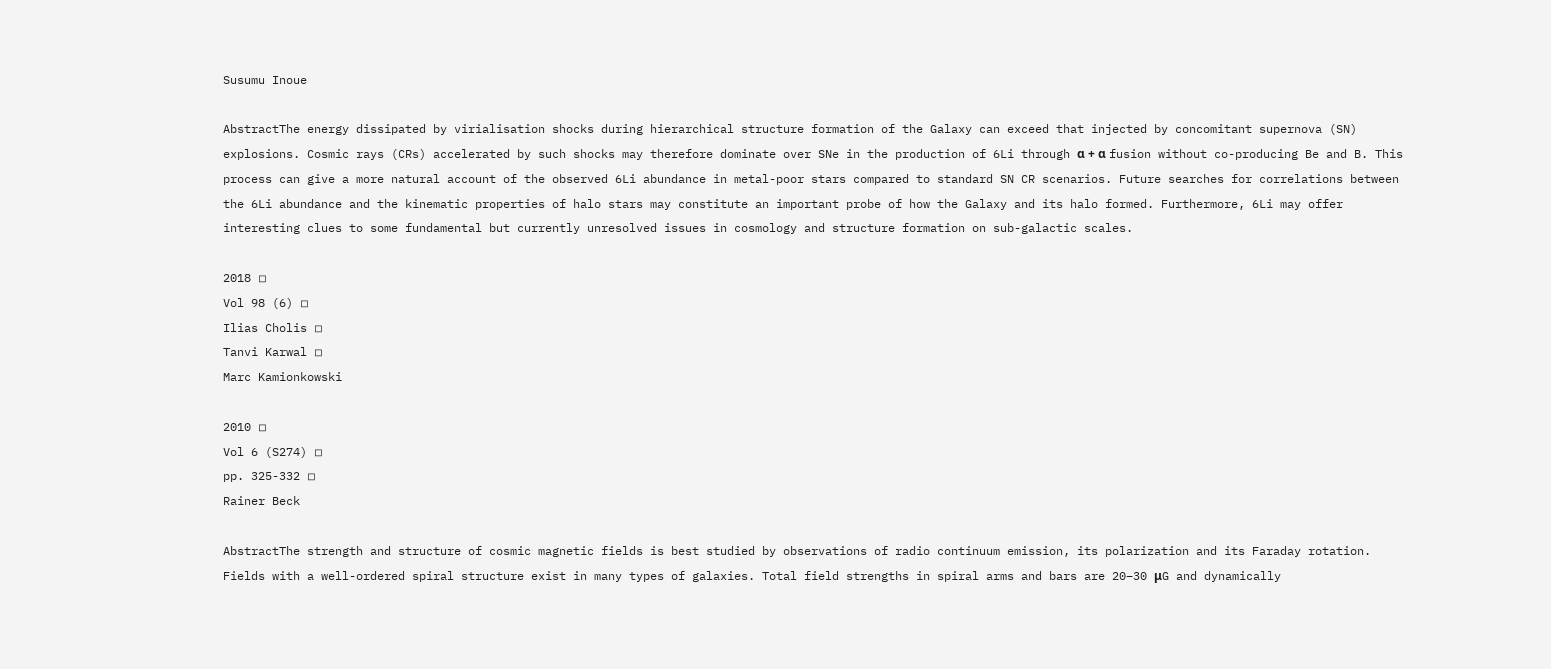Susumu Inoue

AbstractThe energy dissipated by virialisation shocks during hierarchical structure formation of the Galaxy can exceed that injected by concomitant supernova (SN) explosions. Cosmic rays (CRs) accelerated by such shocks may therefore dominate over SNe in the production of 6Li through α + α fusion without co-producing Be and B. This process can give a more natural account of the observed 6Li abundance in metal-poor stars compared to standard SN CR scenarios. Future searches for correlations between the 6Li abundance and the kinematic properties of halo stars may constitute an important probe of how the Galaxy and its halo formed. Furthermore, 6Li may offer interesting clues to some fundamental but currently unresolved issues in cosmology and structure formation on sub-galactic scales.

2018 ◽
Vol 98 (6) ◽
Ilias Cholis ◽
Tanvi Karwal ◽
Marc Kamionkowski

2010 ◽
Vol 6 (S274) ◽
pp. 325-332 ◽
Rainer Beck

AbstractThe strength and structure of cosmic magnetic fields is best studied by observations of radio continuum emission, its polarization and its Faraday rotation. Fields with a well-ordered spiral structure exist in many types of galaxies. Total field strengths in spiral arms and bars are 20–30 μG and dynamically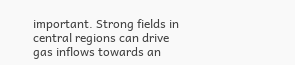important. Strong fields in central regions can drive gas inflows towards an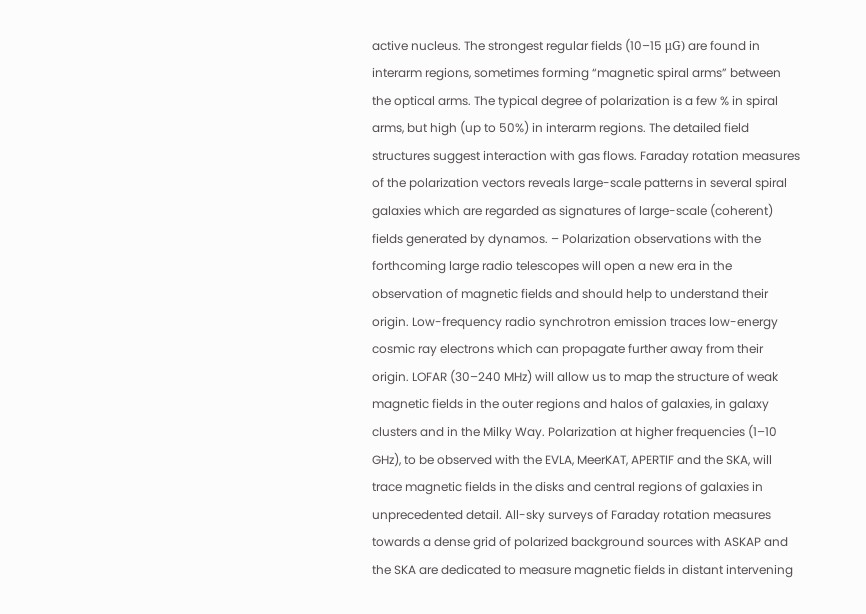active nucleus. The strongest regular fields (10–15 μG) are found in interarm regions, sometimes forming “magnetic spiral arms” between the optical arms. The typical degree of polarization is a few % in spiral arms, but high (up to 50%) in interarm regions. The detailed field structures suggest interaction with gas flows. Faraday rotation measures of the polarization vectors reveals large-scale patterns in several spiral galaxies which are regarded as signatures of large-scale (coherent) fields generated by dynamos. – Polarization observations with the forthcoming large radio telescopes will open a new era in the observation of magnetic fields and should help to understand their origin. Low-frequency radio synchrotron emission traces low-energy cosmic ray electrons which can propagate further away from their origin. LOFAR (30–240 MHz) will allow us to map the structure of weak magnetic fields in the outer regions and halos of galaxies, in galaxy clusters and in the Milky Way. Polarization at higher frequencies (1–10 GHz), to be observed with the EVLA, MeerKAT, APERTIF and the SKA, will trace magnetic fields in the disks and central regions of galaxies in unprecedented detail. All-sky surveys of Faraday rotation measures towards a dense grid of polarized background sources with ASKAP and the SKA are dedicated to measure magnetic fields in distant intervening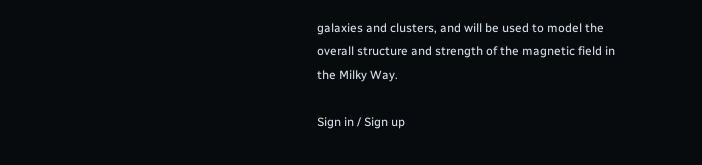galaxies and clusters, and will be used to model the overall structure and strength of the magnetic field in the Milky Way.

Sign in / Sign up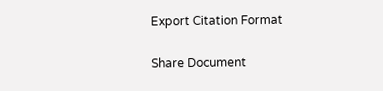Export Citation Format

Share Document